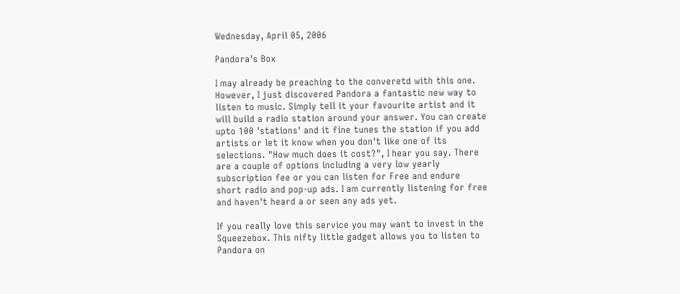Wednesday, April 05, 2006

Pandora's Box

I may already be preaching to the converetd with this one. However, I just discovered Pandora a fantastic new way to listen to music. Simply tell it your favourite artist and it will build a radio station around your answer. You can create upto 100 'stations' and it fine tunes the station if you add artists or let it know when you don't like one of its selections. "How much does it cost?", I hear you say. There are a couple of options including a very low yearly subscription fee or you can listen for Free and endure short radio and pop-up ads. I am currently listening for free and haven't heard a or seen any ads yet.

If you really love this service you may want to invest in the Squeezebox. This nifty little gadget allows you to listen to Pandora on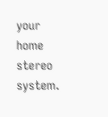your home stereo system.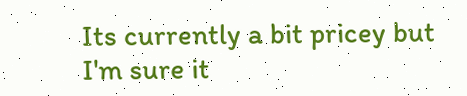Its currently a bit pricey but I'm sure it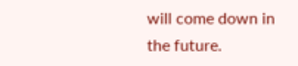will come down in the future.